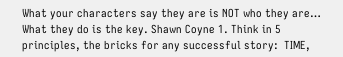What your characters say they are is NOT who they are… What they do is the key. Shawn Coyne 1. Think in 5 principles, the bricks for any successful story:  TIME,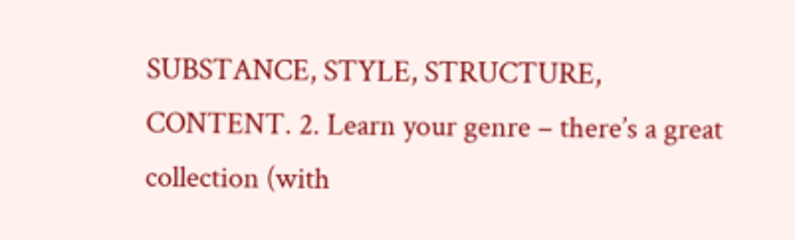SUBSTANCE, STYLE, STRUCTURE, CONTENT. 2. Learn your genre – there’s a great collection (with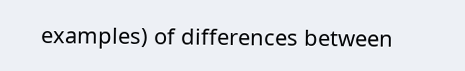examples) of differences between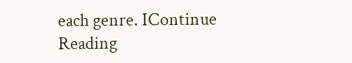each genre. IContinue Reading